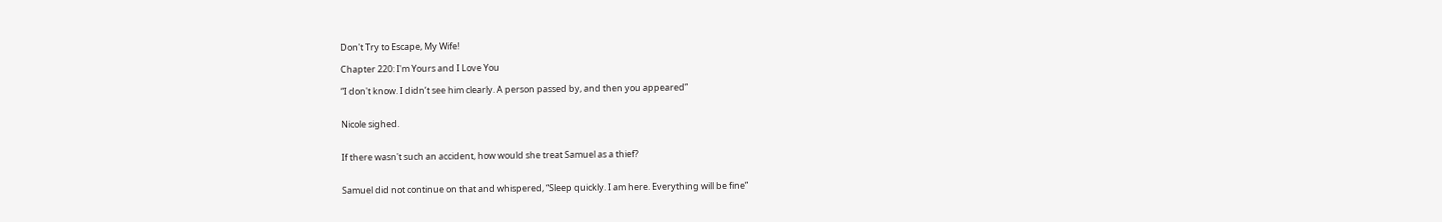Don't Try to Escape, My Wife!

Chapter 220: I'm Yours and I Love You

“I don't know. I didn’t see him clearly. A person passed by, and then you appeared”


Nicole sighed.


If there wasn't such an accident, how would she treat Samuel as a thief?


Samuel did not continue on that and whispered, “Sleep quickly. I am here. Everything will be fine”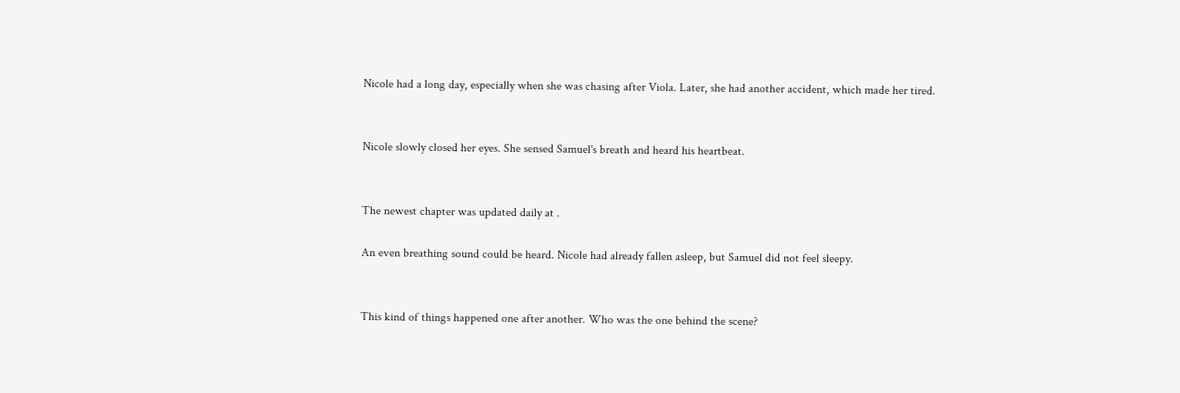Nicole had a long day, especially when she was chasing after Viola. Later, she had another accident, which made her tired.


Nicole slowly closed her eyes. She sensed Samuel's breath and heard his heartbeat.


The newest chapter was updated daily at .

An even breathing sound could be heard. Nicole had already fallen asleep, but Samuel did not feel sleepy.


This kind of things happened one after another. Who was the one behind the scene?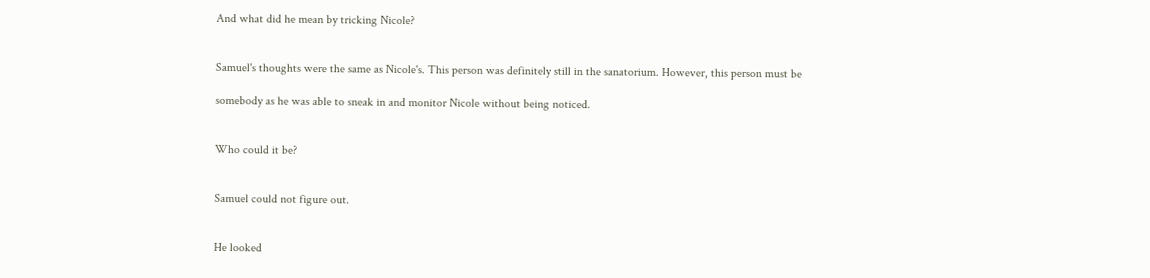And what did he mean by tricking Nicole?


Samuel's thoughts were the same as Nicole's. This person was definitely still in the sanatorium. However, this person must be

somebody as he was able to sneak in and monitor Nicole without being noticed.


Who could it be?


Samuel could not figure out.


He looked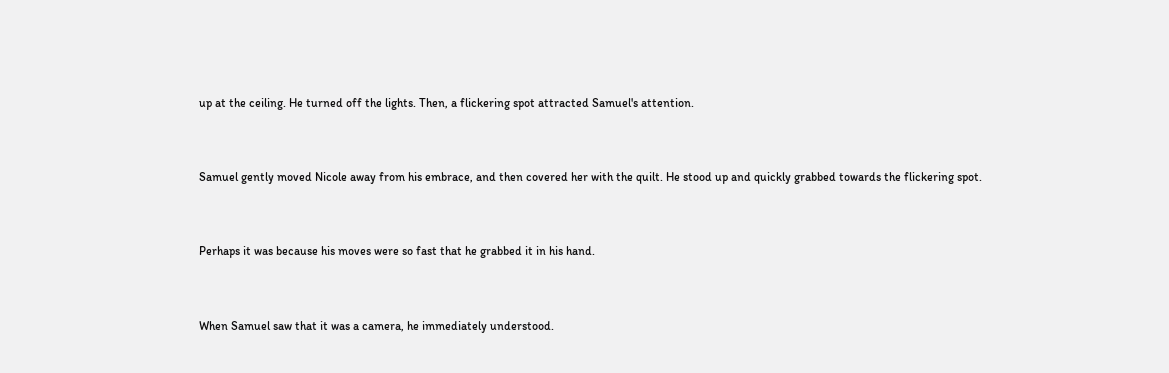up at the ceiling. He turned off the lights. Then, a flickering spot attracted Samuel's attention.


Samuel gently moved Nicole away from his embrace, and then covered her with the quilt. He stood up and quickly grabbed towards the flickering spot.


Perhaps it was because his moves were so fast that he grabbed it in his hand.


When Samuel saw that it was a camera, he immediately understood.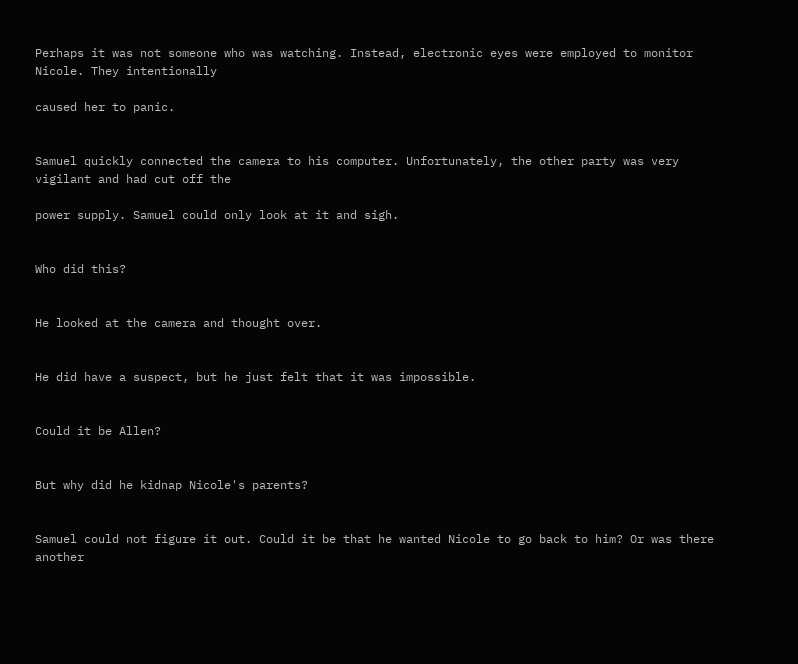Perhaps it was not someone who was watching. Instead, electronic eyes were employed to monitor Nicole. They intentionally

caused her to panic.


Samuel quickly connected the camera to his computer. Unfortunately, the other party was very vigilant and had cut off the

power supply. Samuel could only look at it and sigh.


Who did this?


He looked at the camera and thought over.


He did have a suspect, but he just felt that it was impossible.


Could it be Allen?


But why did he kidnap Nicole's parents?


Samuel could not figure it out. Could it be that he wanted Nicole to go back to him? Or was there another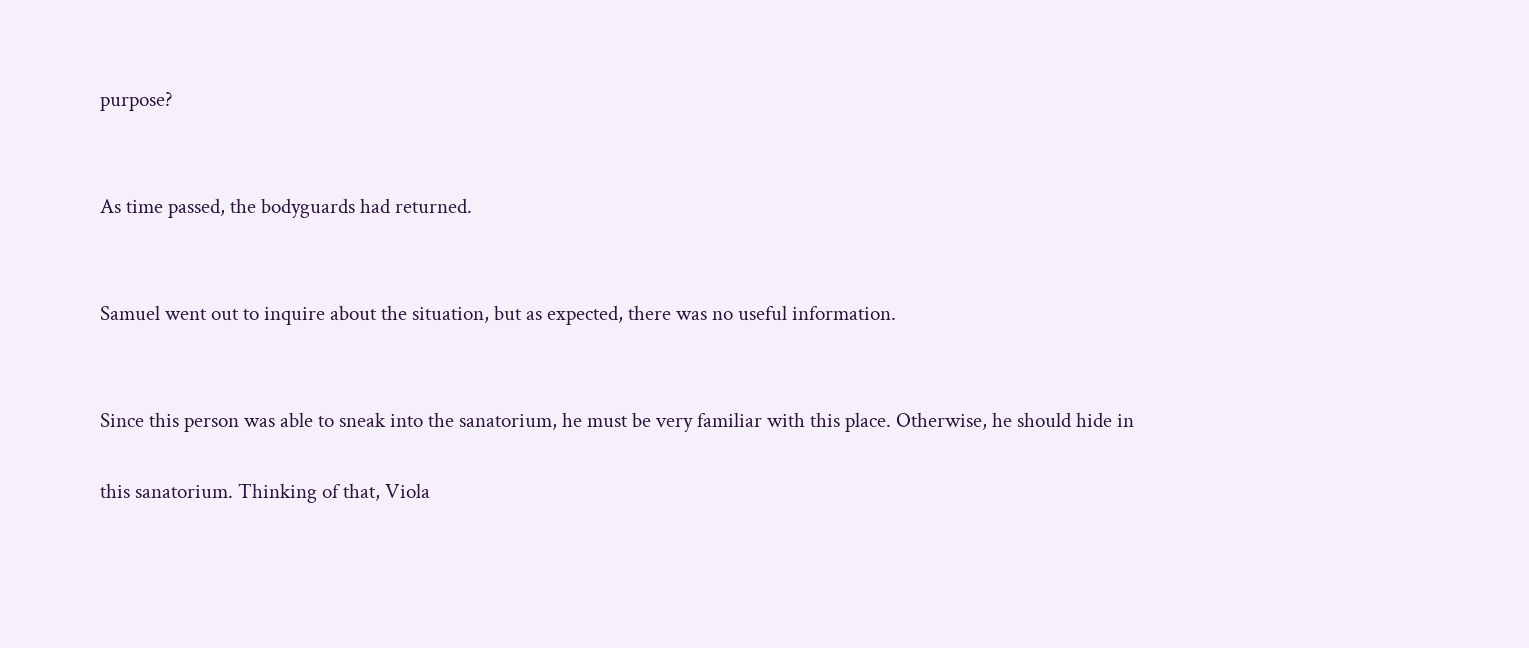purpose?


As time passed, the bodyguards had returned.


Samuel went out to inquire about the situation, but as expected, there was no useful information.


Since this person was able to sneak into the sanatorium, he must be very familiar with this place. Otherwise, he should hide in

this sanatorium. Thinking of that, Viola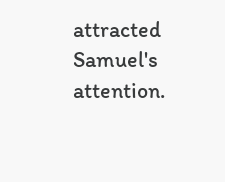attracted Samuel's attention.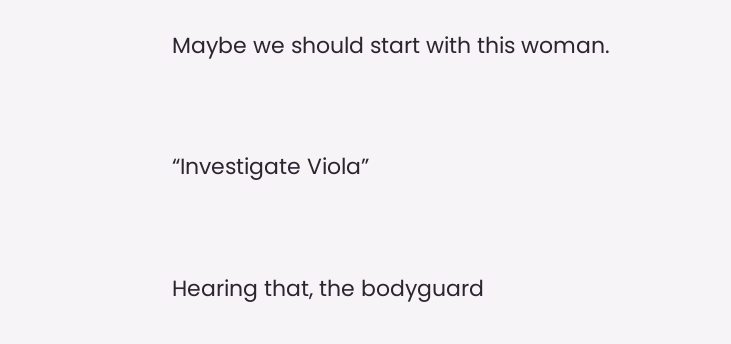Maybe we should start with this woman.


“Investigate Viola”


Hearing that, the bodyguard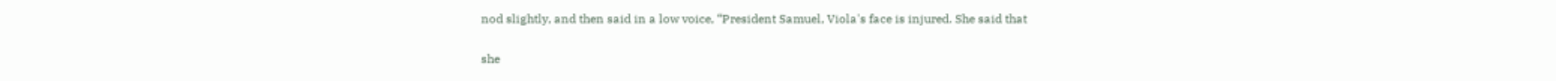nod slightly, and then said in a low voice, “President Samuel, Viola's face is injured. She said that

she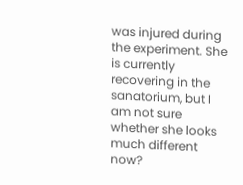was injured during the experiment. She is currently recovering in the sanatorium, but I am not sure whether she looks much different now?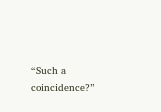“Such a coincidence?”